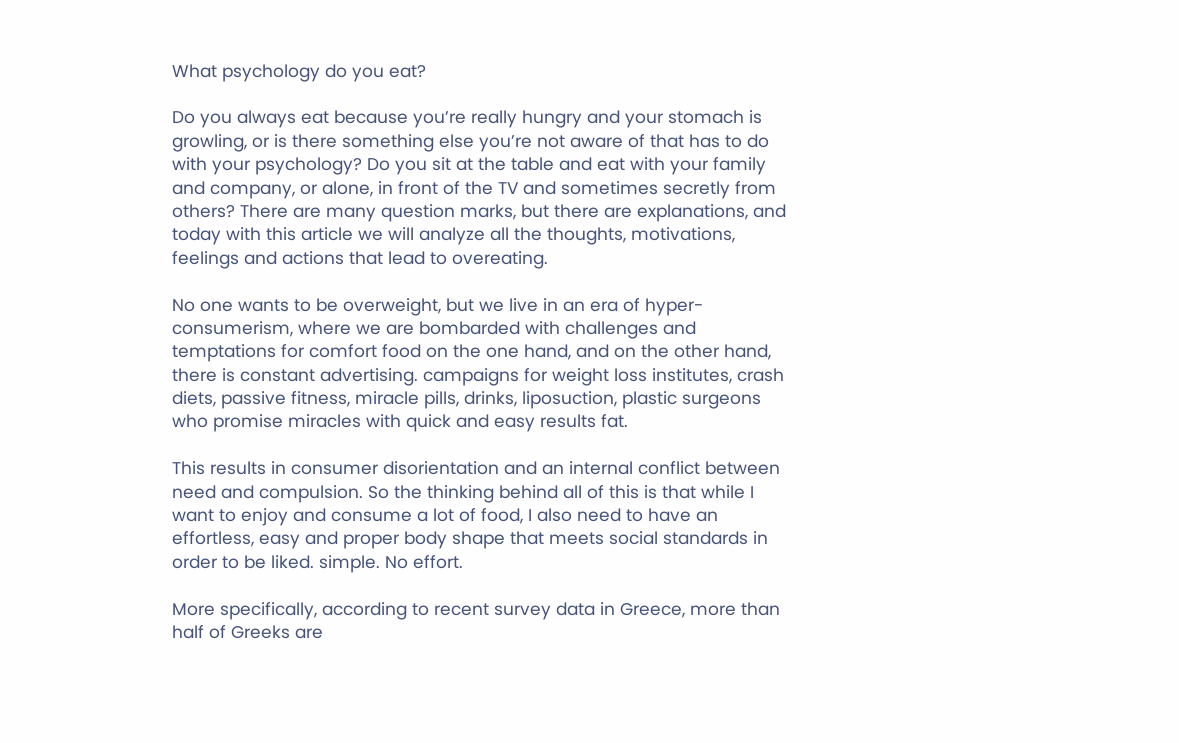What psychology do you eat?

Do you always eat because you’re really hungry and your stomach is growling, or is there something else you’re not aware of that has to do with your psychology? Do you sit at the table and eat with your family and company, or alone, in front of the TV and sometimes secretly from others? There are many question marks, but there are explanations, and today with this article we will analyze all the thoughts, motivations, feelings and actions that lead to overeating.

No one wants to be overweight, but we live in an era of hyper-consumerism, where we are bombarded with challenges and temptations for comfort food on the one hand, and on the other hand, there is constant advertising. campaigns for weight loss institutes, crash diets, passive fitness, miracle pills, drinks, liposuction, plastic surgeons who promise miracles with quick and easy results fat.

This results in consumer disorientation and an internal conflict between need and compulsion. So the thinking behind all of this is that while I want to enjoy and consume a lot of food, I also need to have an effortless, easy and proper body shape that meets social standards in order to be liked. simple. No effort.

More specifically, according to recent survey data in Greece, more than half of Greeks are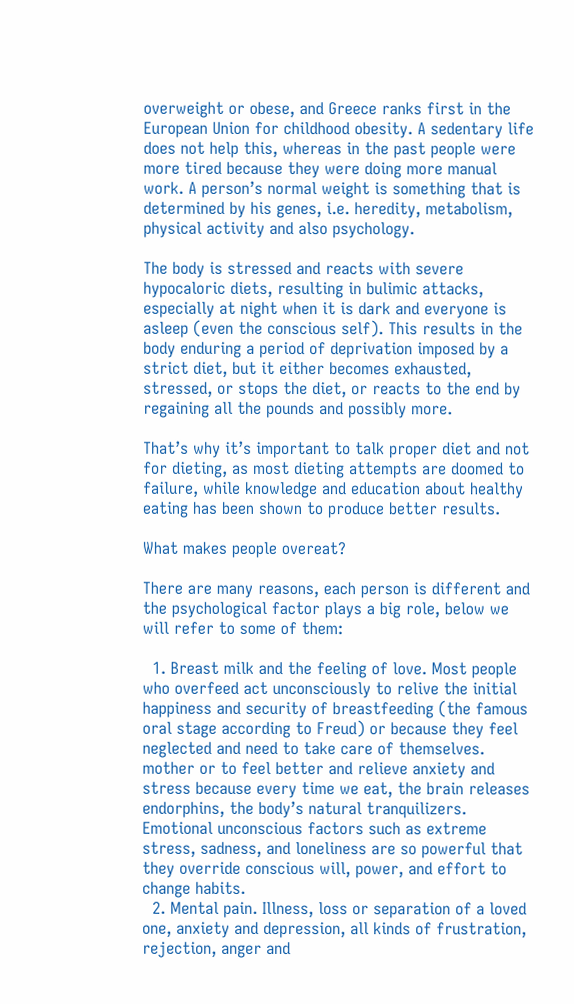overweight or obese, and Greece ranks first in the European Union for childhood obesity. A sedentary life does not help this, whereas in the past people were more tired because they were doing more manual work. A person’s normal weight is something that is determined by his genes, i.e. heredity, metabolism, physical activity and also psychology.

The body is stressed and reacts with severe hypocaloric diets, resulting in bulimic attacks, especially at night when it is dark and everyone is asleep (even the conscious self). This results in the body enduring a period of deprivation imposed by a strict diet, but it either becomes exhausted, stressed, or stops the diet, or reacts to the end by regaining all the pounds and possibly more.

That’s why it’s important to talk proper diet and not for dieting, as most dieting attempts are doomed to failure, while knowledge and education about healthy eating has been shown to produce better results.

What makes people overeat?

There are many reasons, each person is different and the psychological factor plays a big role, below we will refer to some of them:

  1. Breast milk and the feeling of love. Most people who overfeed act unconsciously to relive the initial happiness and security of breastfeeding (the famous oral stage according to Freud) or because they feel neglected and need to take care of themselves. mother or to feel better and relieve anxiety and stress because every time we eat, the brain releases endorphins, the body’s natural tranquilizers. Emotional unconscious factors such as extreme stress, sadness, and loneliness are so powerful that they override conscious will, power, and effort to change habits.
  2. Mental pain. Illness, loss or separation of a loved one, anxiety and depression, all kinds of frustration, rejection, anger and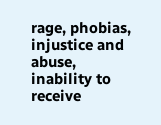rage, phobias, injustice and abuse, inability to receive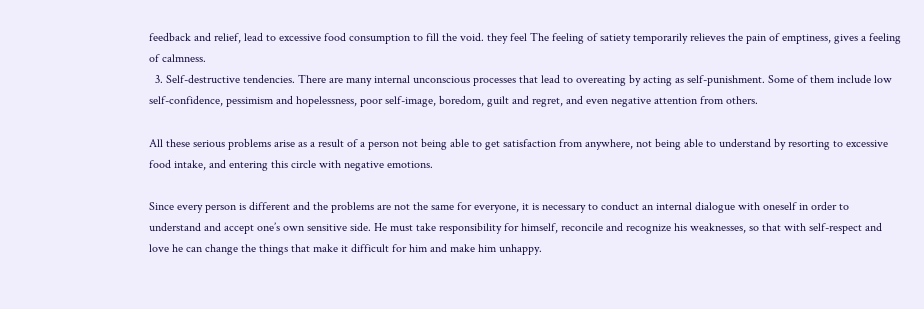feedback and relief, lead to excessive food consumption to fill the void. they feel The feeling of satiety temporarily relieves the pain of emptiness, gives a feeling of calmness.
  3. Self-destructive tendencies. There are many internal unconscious processes that lead to overeating by acting as self-punishment. Some of them include low self-confidence, pessimism and hopelessness, poor self-image, boredom, guilt and regret, and even negative attention from others.

All these serious problems arise as a result of a person not being able to get satisfaction from anywhere, not being able to understand by resorting to excessive food intake, and entering this circle with negative emotions.

Since every person is different and the problems are not the same for everyone, it is necessary to conduct an internal dialogue with oneself in order to understand and accept one’s own sensitive side. He must take responsibility for himself, reconcile and recognize his weaknesses, so that with self-respect and love he can change the things that make it difficult for him and make him unhappy.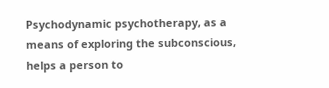Psychodynamic psychotherapy, as a means of exploring the subconscious, helps a person to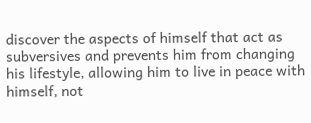discover the aspects of himself that act as subversives and prevents him from changing his lifestyle, allowing him to live in peace with himself, not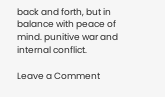back and forth, but in balance with peace of mind. punitive war and internal conflict.

Leave a Comment